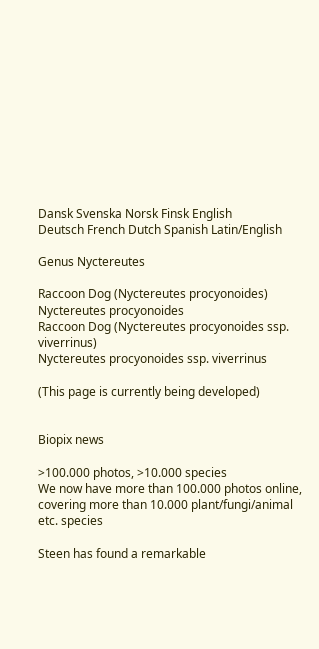Dansk Svenska Norsk Finsk English
Deutsch French Dutch Spanish Latin/English

Genus Nyctereutes

Raccoon Dog (Nyctereutes procyonoides)
Nyctereutes procyonoides
Raccoon Dog (Nyctereutes procyonoides ssp. viverrinus)
Nyctereutes procyonoides ssp. viverrinus

(This page is currently being developed)


Biopix news

>100.000 photos, >10.000 species
We now have more than 100.000 photos online, covering more than 10.000 plant/fungi/animal etc. species

Steen has found a remarkable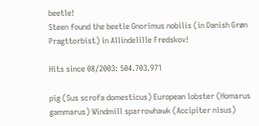beetle!
Steen found the beetle Gnorimus nobilis (in Danish Grøn Pragttorbist) in Allindelille Fredskov!

Hits since 08/2003: 504.703.971

pig (Sus scrofa domesticus) European lobster (Homarus gammarus) Windmill sparrowhawk (Accipiter nisus)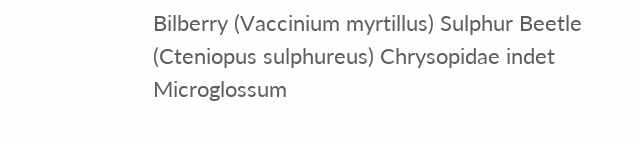Bilberry (Vaccinium myrtillus) Sulphur Beetle (Cteniopus sulphureus) Chrysopidae indet Microglossum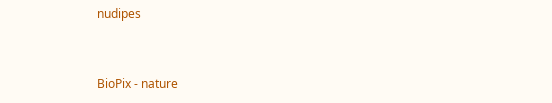nudipes


BioPix - nature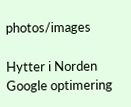photos/images

Hytter i Norden Google optimering